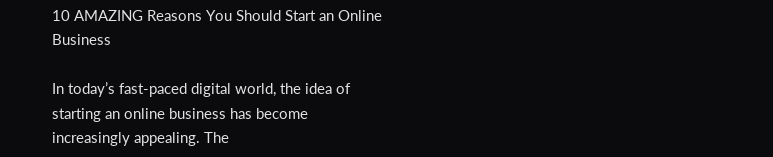10 AMAZING Reasons You Should Start an Online Business

In today’s fast-paced digital world, the idea of starting an online business has become increasingly appealing. The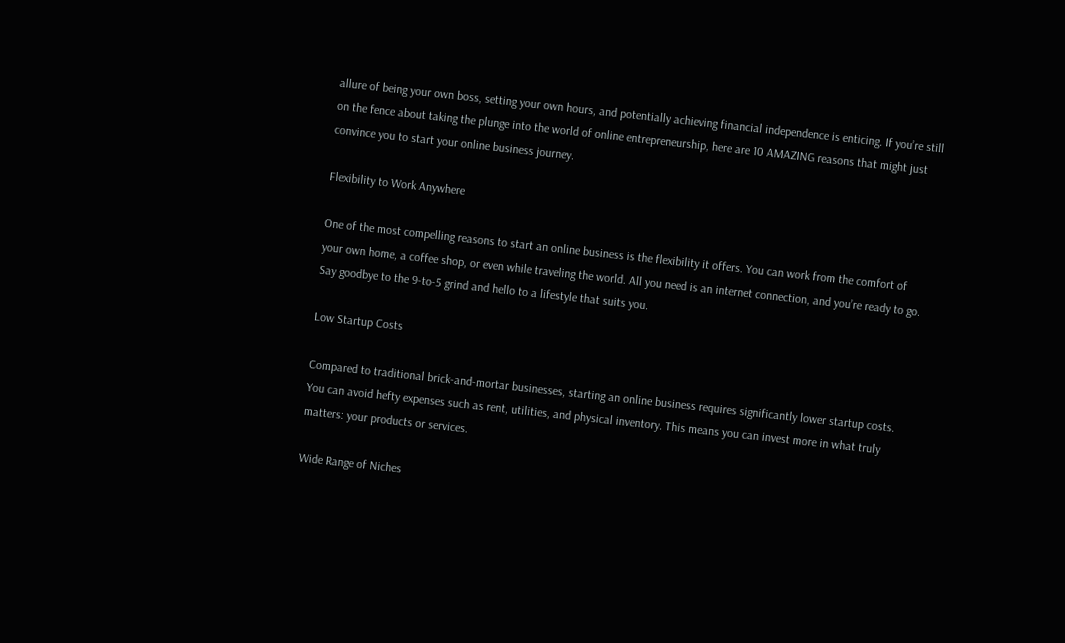allure of being your own boss, setting your own hours, and potentially achieving financial independence is enticing. If you’re still on the fence about taking the plunge into the world of online entrepreneurship, here are 10 AMAZING reasons that might just convince you to start your online business journey.

Flexibility to Work Anywhere

One of the most compelling reasons to start an online business is the flexibility it offers. You can work from the comfort of your own home, a coffee shop, or even while traveling the world. All you need is an internet connection, and you’re ready to go. Say goodbye to the 9-to-5 grind and hello to a lifestyle that suits you.

Low Startup Costs

Compared to traditional brick-and-mortar businesses, starting an online business requires significantly lower startup costs. You can avoid hefty expenses such as rent, utilities, and physical inventory. This means you can invest more in what truly matters: your products or services.

Wide Range of Niches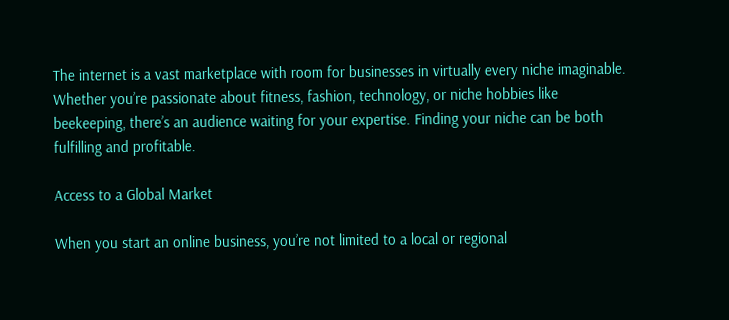The internet is a vast marketplace with room for businesses in virtually every niche imaginable. Whether you’re passionate about fitness, fashion, technology, or niche hobbies like beekeeping, there’s an audience waiting for your expertise. Finding your niche can be both fulfilling and profitable.

Access to a Global Market

When you start an online business, you’re not limited to a local or regional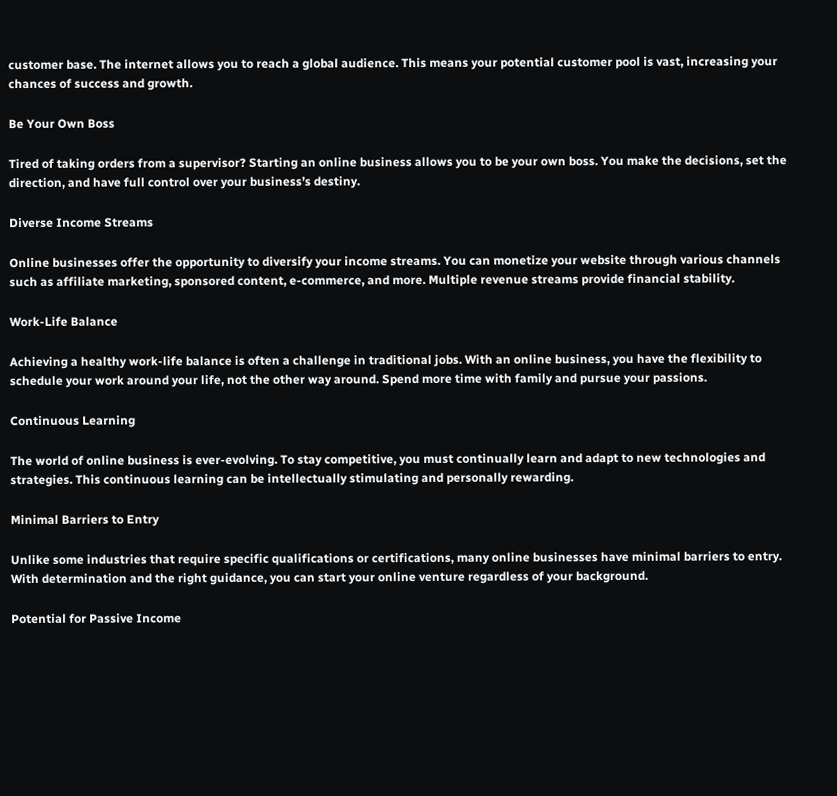customer base. The internet allows you to reach a global audience. This means your potential customer pool is vast, increasing your chances of success and growth.

Be Your Own Boss

Tired of taking orders from a supervisor? Starting an online business allows you to be your own boss. You make the decisions, set the direction, and have full control over your business’s destiny.

Diverse Income Streams

Online businesses offer the opportunity to diversify your income streams. You can monetize your website through various channels such as affiliate marketing, sponsored content, e-commerce, and more. Multiple revenue streams provide financial stability.

Work-Life Balance

Achieving a healthy work-life balance is often a challenge in traditional jobs. With an online business, you have the flexibility to schedule your work around your life, not the other way around. Spend more time with family and pursue your passions.

Continuous Learning

The world of online business is ever-evolving. To stay competitive, you must continually learn and adapt to new technologies and strategies. This continuous learning can be intellectually stimulating and personally rewarding.

Minimal Barriers to Entry

Unlike some industries that require specific qualifications or certifications, many online businesses have minimal barriers to entry. With determination and the right guidance, you can start your online venture regardless of your background.

Potential for Passive Income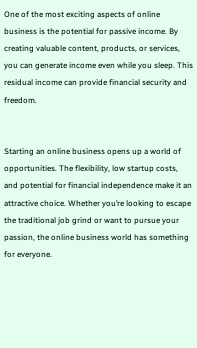One of the most exciting aspects of online business is the potential for passive income. By creating valuable content, products, or services, you can generate income even while you sleep. This residual income can provide financial security and freedom.


Starting an online business opens up a world of opportunities. The flexibility, low startup costs, and potential for financial independence make it an attractive choice. Whether you’re looking to escape the traditional job grind or want to pursue your passion, the online business world has something for everyone.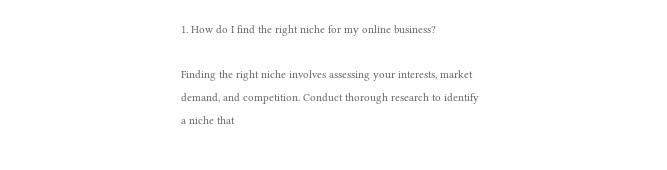1. How do I find the right niche for my online business?

Finding the right niche involves assessing your interests, market demand, and competition. Conduct thorough research to identify a niche that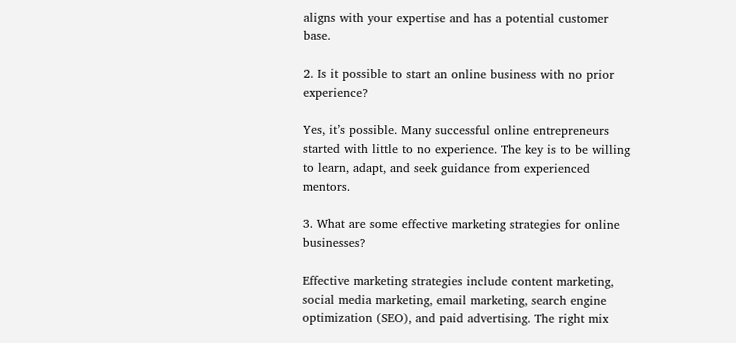aligns with your expertise and has a potential customer base.

2. Is it possible to start an online business with no prior experience?

Yes, it’s possible. Many successful online entrepreneurs started with little to no experience. The key is to be willing to learn, adapt, and seek guidance from experienced mentors.

3. What are some effective marketing strategies for online businesses?

Effective marketing strategies include content marketing, social media marketing, email marketing, search engine optimization (SEO), and paid advertising. The right mix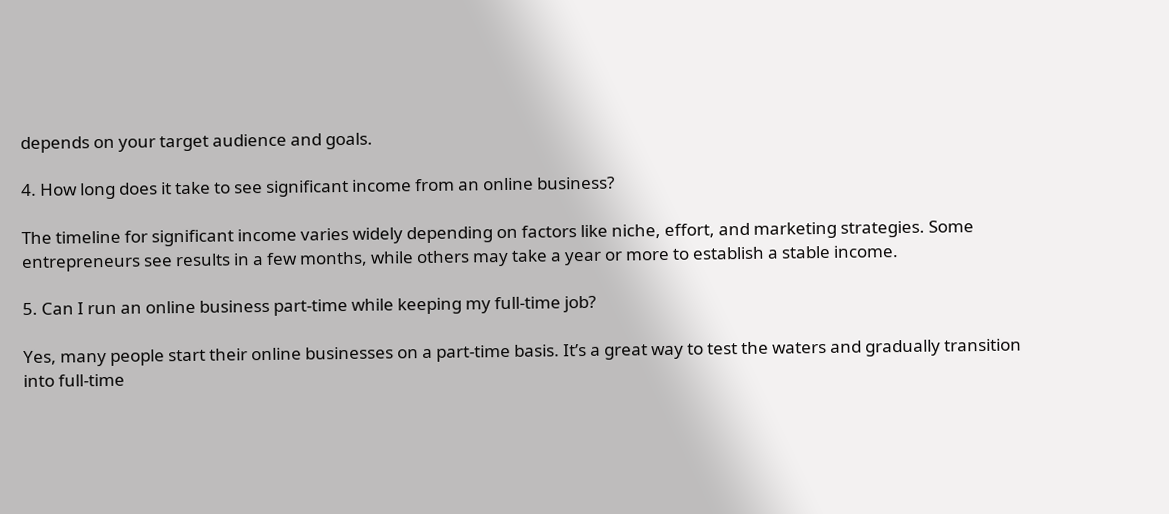depends on your target audience and goals.

4. How long does it take to see significant income from an online business?

The timeline for significant income varies widely depending on factors like niche, effort, and marketing strategies. Some entrepreneurs see results in a few months, while others may take a year or more to establish a stable income.

5. Can I run an online business part-time while keeping my full-time job?

Yes, many people start their online businesses on a part-time basis. It’s a great way to test the waters and gradually transition into full-time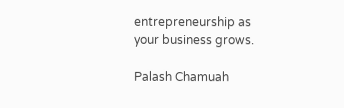entrepreneurship as your business grows.

Palash Chamuah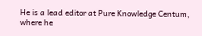He is a lead editor at Pure Knowledge Centum, where he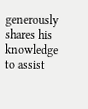generously shares his knowledge to assist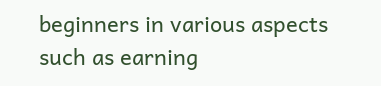beginners in various aspects such as earning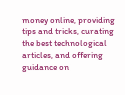money online, providing tips and tricks, curating the best technological articles, and offering guidance on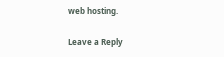web hosting.

Leave a Reply